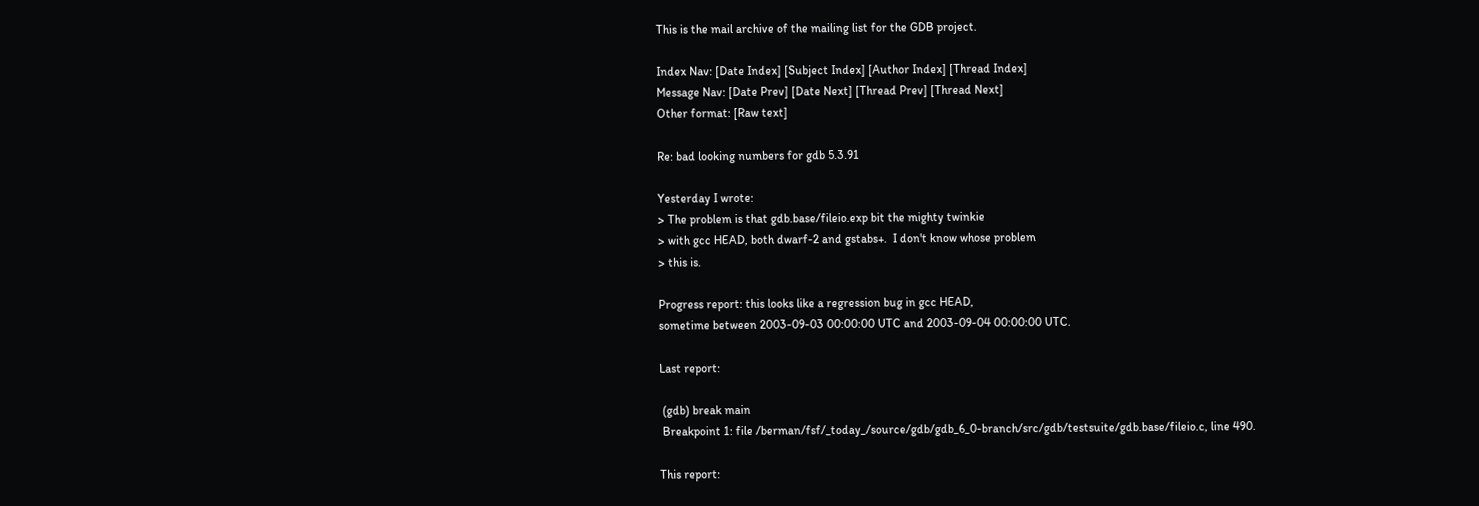This is the mail archive of the mailing list for the GDB project.

Index Nav: [Date Index] [Subject Index] [Author Index] [Thread Index]
Message Nav: [Date Prev] [Date Next] [Thread Prev] [Thread Next]
Other format: [Raw text]

Re: bad looking numbers for gdb 5.3.91

Yesterday I wrote:
> The problem is that gdb.base/fileio.exp bit the mighty twinkie
> with gcc HEAD, both dwarf-2 and gstabs+.  I don't know whose problem
> this is.

Progress report: this looks like a regression bug in gcc HEAD,
sometime between 2003-09-03 00:00:00 UTC and 2003-09-04 00:00:00 UTC.

Last report:

 (gdb) break main
 Breakpoint 1: file /berman/fsf/_today_/source/gdb/gdb_6_0-branch/src/gdb/testsuite/gdb.base/fileio.c, line 490.

This report: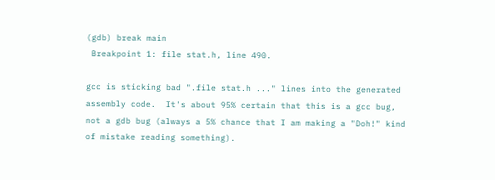(gdb) break main
 Breakpoint 1: file stat.h, line 490.

gcc is sticking bad ".file stat.h ..." lines into the generated
assembly code.  It's about 95% certain that this is a gcc bug,
not a gdb bug (always a 5% chance that I am making a "Doh!" kind
of mistake reading something).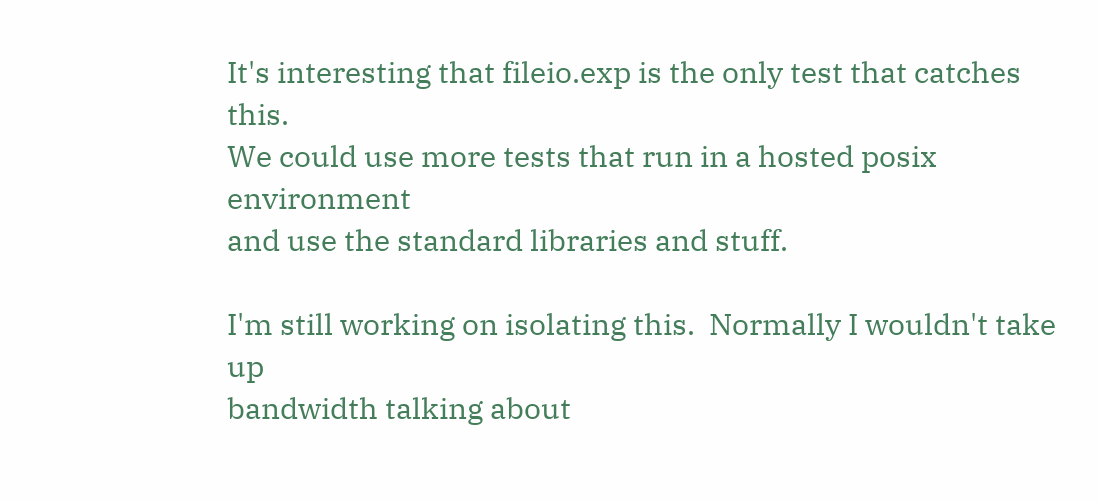It's interesting that fileio.exp is the only test that catches this.
We could use more tests that run in a hosted posix environment
and use the standard libraries and stuff.

I'm still working on isolating this.  Normally I wouldn't take up
bandwidth talking about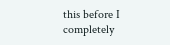this before I completely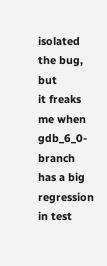isolated the bug, but
it freaks me when gdb_6_0-branch has a big regression in test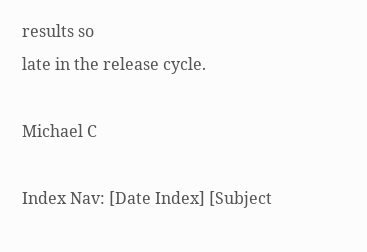results so
late in the release cycle.

Michael C

Index Nav: [Date Index] [Subject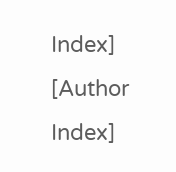Index] [Author Index]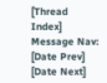[Thread Index]
Message Nav: [Date Prev] [Date Next]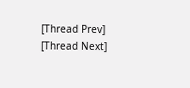[Thread Prev] [Thread Next]